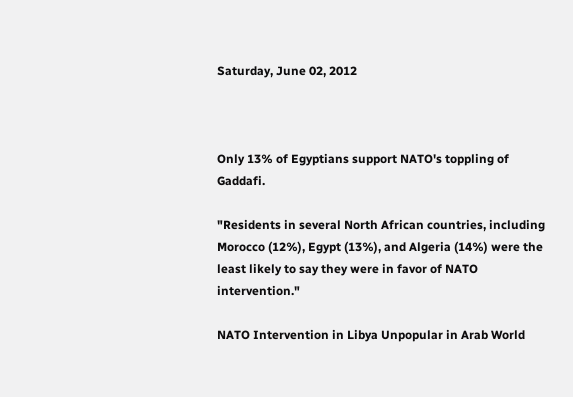Saturday, June 02, 2012



Only 13% of Egyptians support NATO's toppling of Gaddafi.

"Residents in several North African countries, including Morocco (12%), Egypt (13%), and Algeria (14%) were the least likely to say they were in favor of NATO intervention."

NATO Intervention in Libya Unpopular in Arab World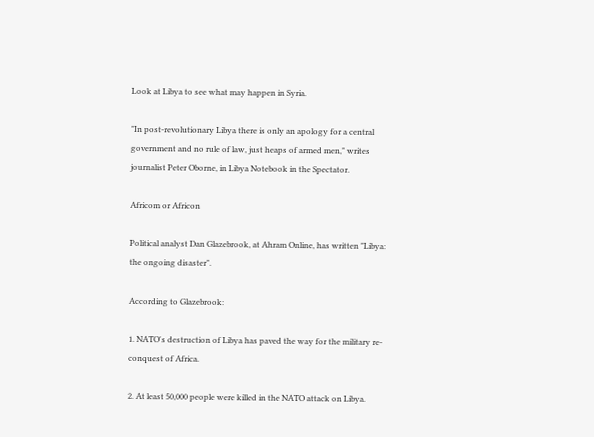Look at Libya to see what may happen in Syria.

"In post-revolutionary Libya there is only an apology for a central government and no rule of law, just heaps of armed men," writes journalist Peter Oborne, in Libya Notebook in the Spectator.

Africom or Africon

Political analyst Dan Glazebrook, at Ahram Online, has written "Libya: the ongoing disaster".

According to Glazebrook:

1. NATO's destruction of Libya has paved the way for the military re-conquest of Africa.

2. At least 50,000 people were killed in the NATO attack on Libya.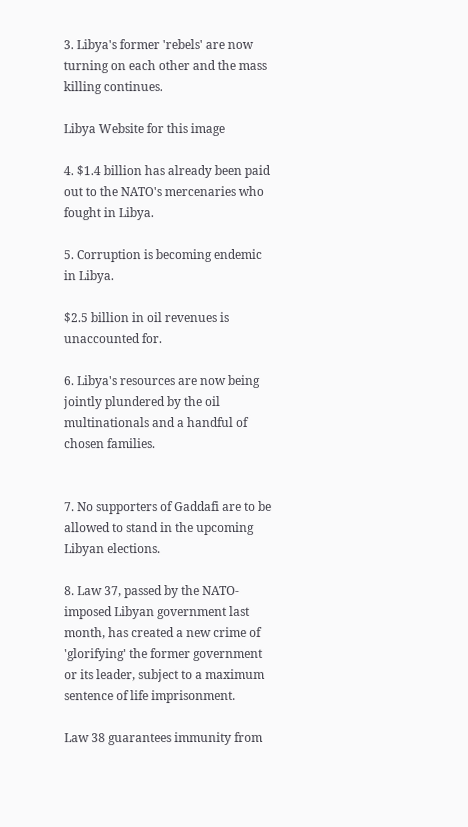3. Libya's former 'rebels' are now turning on each other and the mass killing continues.

Libya Website for this image

4. $1.4 billion has already been paid out to the NATO's mercenaries who fought in Libya.

5. Corruption is becoming endemic in Libya.

$2.5 billion in oil revenues is unaccounted for.

6. Libya's resources are now being jointly plundered by the oil multinationals and a handful of chosen families.


7. No supporters of Gaddafi are to be allowed to stand in the upcoming Libyan elections.

8. Law 37, passed by the NATO-imposed Libyan government last month, has created a new crime of 'glorifying' the former government or its leader, subject to a maximum sentence of life imprisonment.

Law 38 guarantees immunity from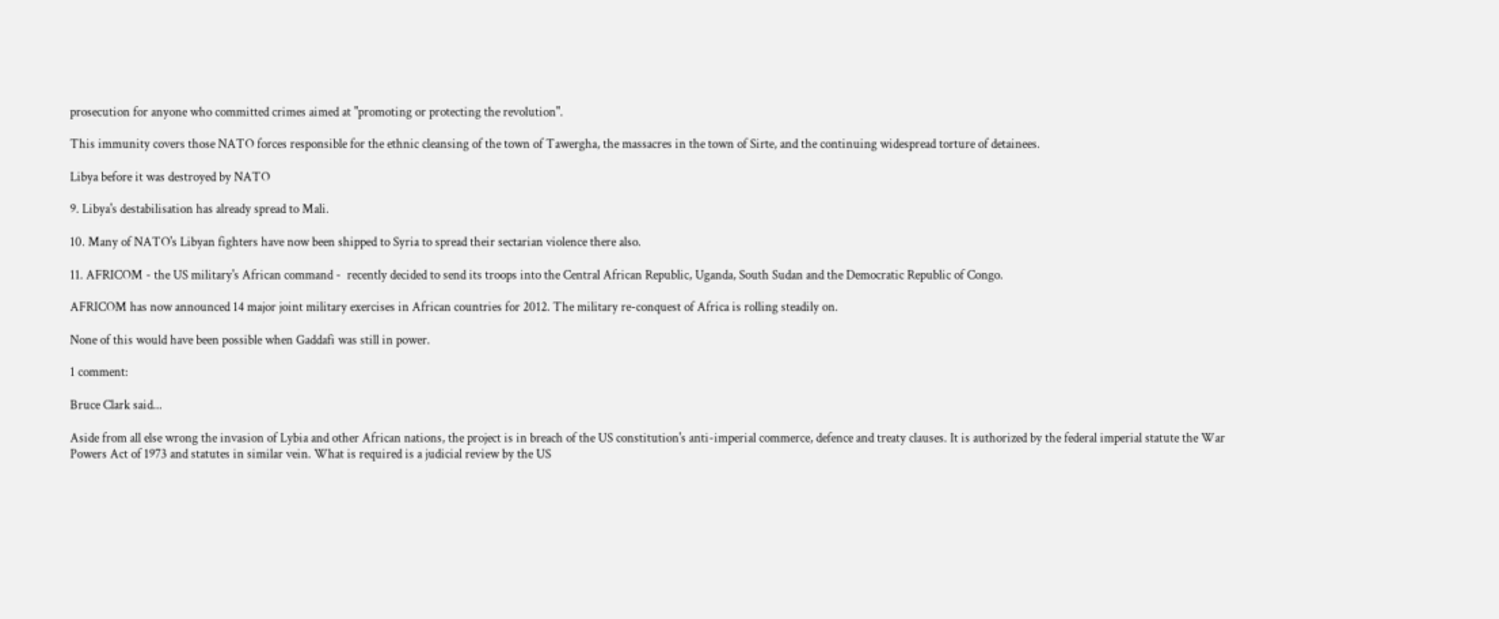prosecution for anyone who committed crimes aimed at "promoting or protecting the revolution".

This immunity covers those NATO forces responsible for the ethnic cleansing of the town of Tawergha, the massacres in the town of Sirte, and the continuing widespread torture of detainees.

Libya before it was destroyed by NATO

9. Libya's destabilisation has already spread to Mali.

10. Many of NATO's Libyan fighters have now been shipped to Syria to spread their sectarian violence there also.

11. AFRICOM - the US military's African command -  recently decided to send its troops into the Central African Republic, Uganda, South Sudan and the Democratic Republic of Congo.

AFRICOM has now announced 14 major joint military exercises in African countries for 2012. The military re-conquest of Africa is rolling steadily on.

None of this would have been possible when Gaddafi was still in power.

1 comment:

Bruce Clark said...

Aside from all else wrong the invasion of Lybia and other African nations, the project is in breach of the US constitution's anti-imperial commerce, defence and treaty clauses. It is authorized by the federal imperial statute the War Powers Act of 1973 and statutes in similar vein. What is required is a judicial review by the US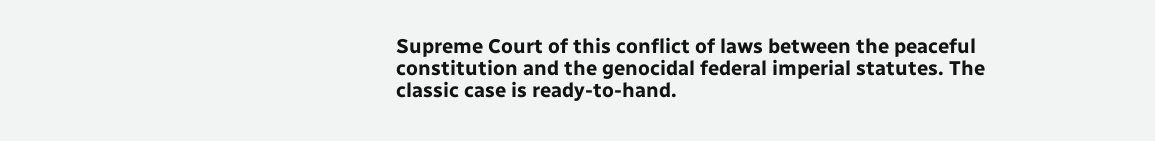Supreme Court of this conflict of laws between the peaceful constitution and the genocidal federal imperial statutes. The classic case is ready-to-hand.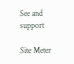See and support

Site Meter